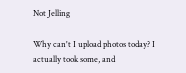Not Jelling

Why can't I upload photos today? I actually took some, and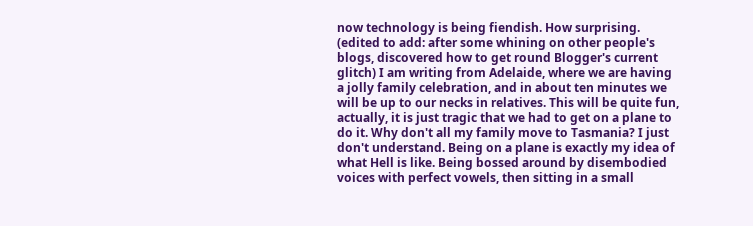now technology is being fiendish. How surprising. (edited to add: after some whining on other people's blogs, discovered how to get round Blogger's current glitch) I am writing from Adelaide, where we are having a jolly family celebration, and in about ten minutes we will be up to our necks in relatives. This will be quite fun, actually, it is just tragic that we had to get on a plane to do it. Why don't all my family move to Tasmania? I just don't understand. Being on a plane is exactly my idea of what Hell is like. Being bossed around by disembodied voices with perfect vowels, then sitting in a small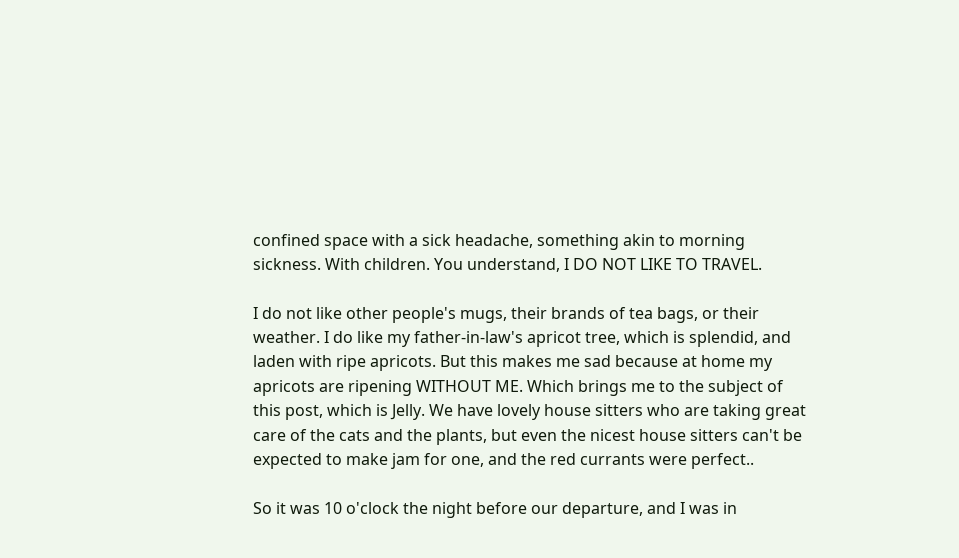confined space with a sick headache, something akin to morning sickness. With children. You understand, I DO NOT LIKE TO TRAVEL.

I do not like other people's mugs, their brands of tea bags, or their weather. I do like my father-in-law's apricot tree, which is splendid, and laden with ripe apricots. But this makes me sad because at home my apricots are ripening WITHOUT ME. Which brings me to the subject of this post, which is Jelly. We have lovely house sitters who are taking great care of the cats and the plants, but even the nicest house sitters can't be expected to make jam for one, and the red currants were perfect..

So it was 10 o'clock the night before our departure, and I was in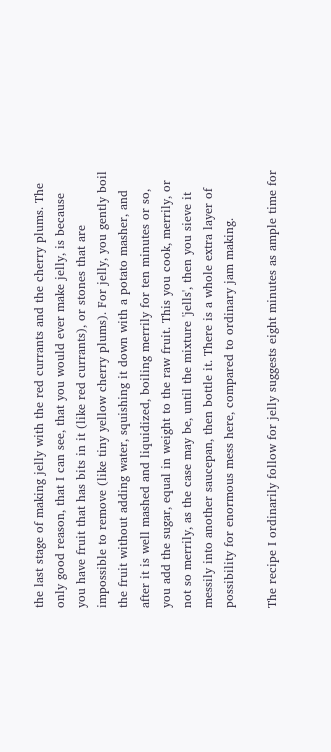the last stage of making jelly with the red currants and the cherry plums. The only good reason, that I can see, that you would ever make jelly, is because you have fruit that has bits in it (like red currants), or stones that are impossible to remove (like tiny yellow cherry plums). For jelly, you gently boil the fruit without adding water, squishing it down with a potato masher, and after it is well mashed and liquidized, boiling merrily for ten minutes or so, you add the sugar, equal in weight to the raw fruit. This you cook, merrily, or not so merrily, as the case may be, until the mixture 'jells', then you sieve it messily into another saucepan, then bottle it. There is a whole extra layer of possibility for enormous mess here, compared to ordinary jam making.

The recipe I ordinarily follow for jelly suggests eight minutes as ample time for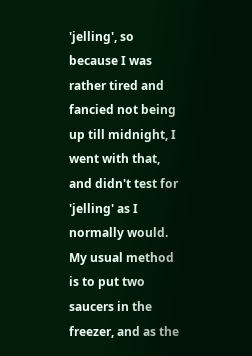'jelling', so because I was rather tired and fancied not being up till midnight, I went with that, and didn't test for 'jelling' as I normally would. My usual method is to put two saucers in the freezer, and as the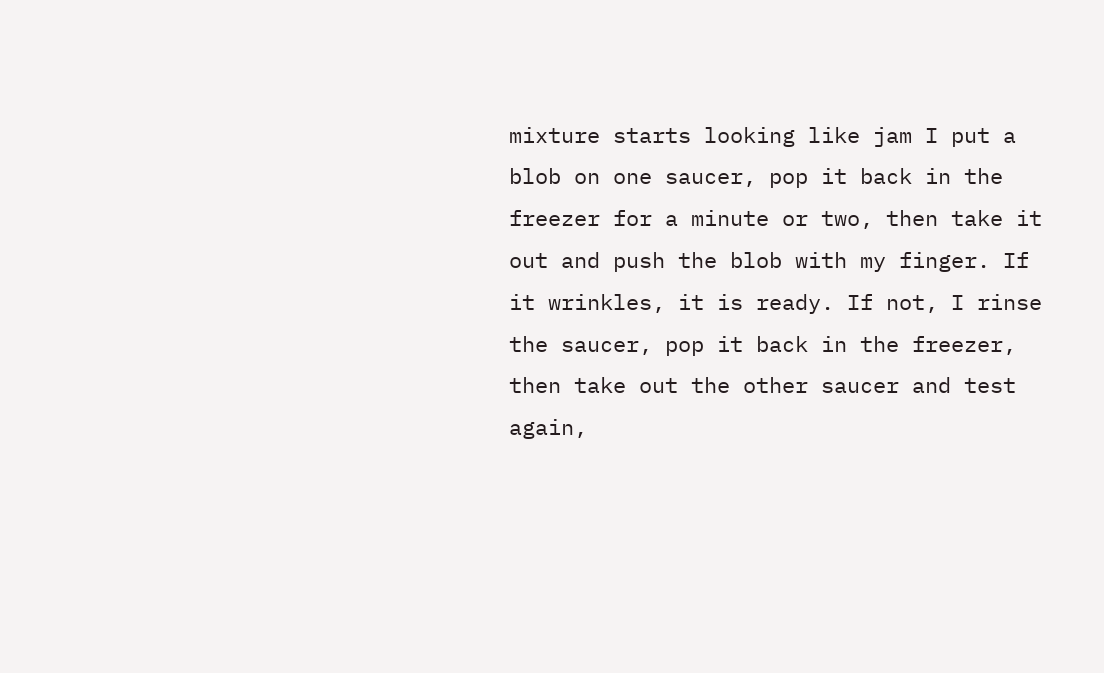mixture starts looking like jam I put a blob on one saucer, pop it back in the freezer for a minute or two, then take it out and push the blob with my finger. If it wrinkles, it is ready. If not, I rinse the saucer, pop it back in the freezer, then take out the other saucer and test again,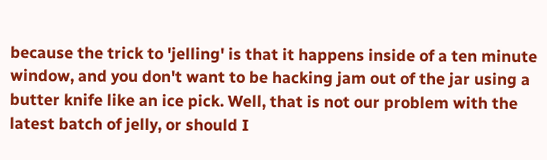because the trick to 'jelling' is that it happens inside of a ten minute window, and you don't want to be hacking jam out of the jar using a butter knife like an ice pick. Well, that is not our problem with the latest batch of jelly, or should I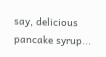say, delicious pancake syrup...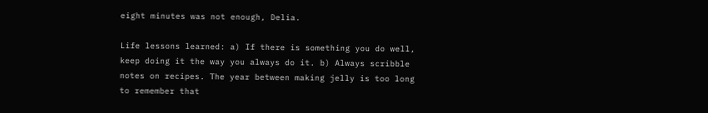eight minutes was not enough, Delia.

Life lessons learned: a) If there is something you do well, keep doing it the way you always do it. b) Always scribble notes on recipes. The year between making jelly is too long to remember that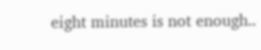eight minutes is not enough..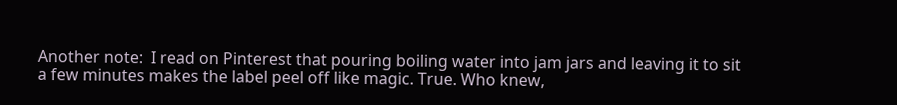Another note:  I read on Pinterest that pouring boiling water into jam jars and leaving it to sit a few minutes makes the label peel off like magic. True. Who knew,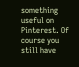something useful on Pinterest. Of course you still have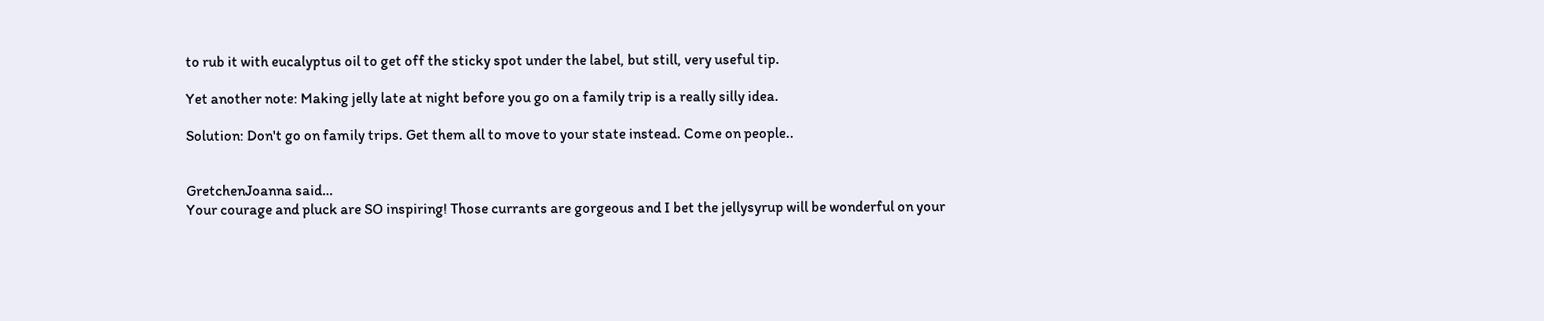to rub it with eucalyptus oil to get off the sticky spot under the label, but still, very useful tip.

Yet another note: Making jelly late at night before you go on a family trip is a really silly idea.

Solution: Don't go on family trips. Get them all to move to your state instead. Come on people..


GretchenJoanna said…
Your courage and pluck are SO inspiring! Those currants are gorgeous and I bet the jellysyrup will be wonderful on your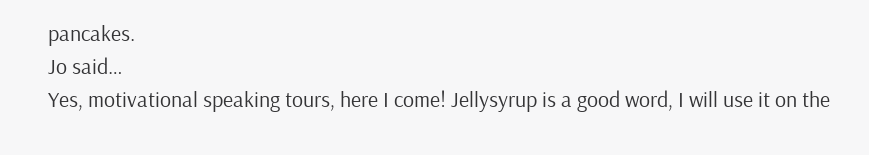pancakes.
Jo said…
Yes, motivational speaking tours, here I come! Jellysyrup is a good word, I will use it on the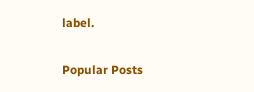label.

Popular Posts